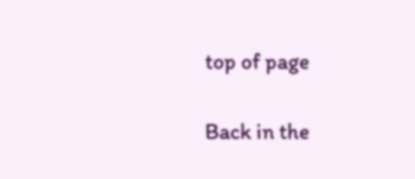top of page

Back in the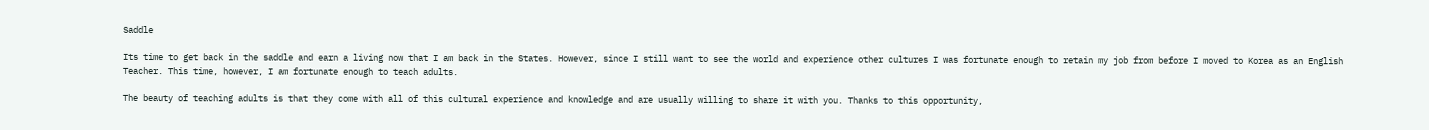Saddle

Its time to get back in the saddle and earn a living now that I am back in the States. However, since I still want to see the world and experience other cultures I was fortunate enough to retain my job from before I moved to Korea as an English Teacher. This time, however, I am fortunate enough to teach adults.

The beauty of teaching adults is that they come with all of this cultural experience and knowledge and are usually willing to share it with you. Thanks to this opportunity,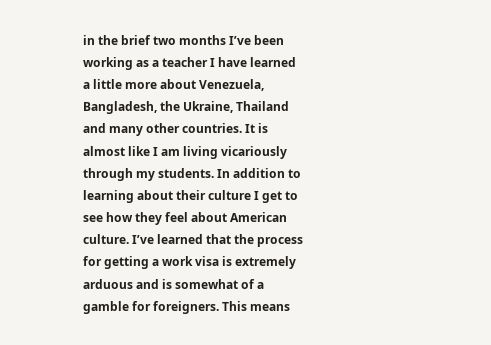in the brief two months I’ve been working as a teacher I have learned a little more about Venezuela, Bangladesh, the Ukraine, Thailand and many other countries. It is almost like I am living vicariously through my students. In addition to learning about their culture I get to see how they feel about American culture. I’ve learned that the process for getting a work visa is extremely arduous and is somewhat of a gamble for foreigners. This means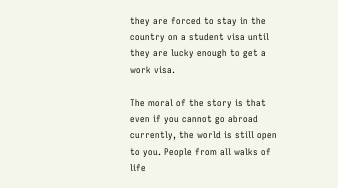they are forced to stay in the country on a student visa until they are lucky enough to get a work visa.

The moral of the story is that even if you cannot go abroad currently, the world is still open to you. People from all walks of life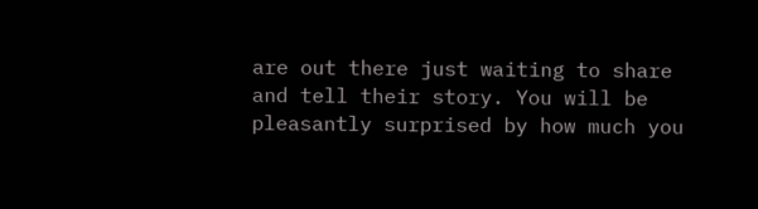are out there just waiting to share and tell their story. You will be pleasantly surprised by how much you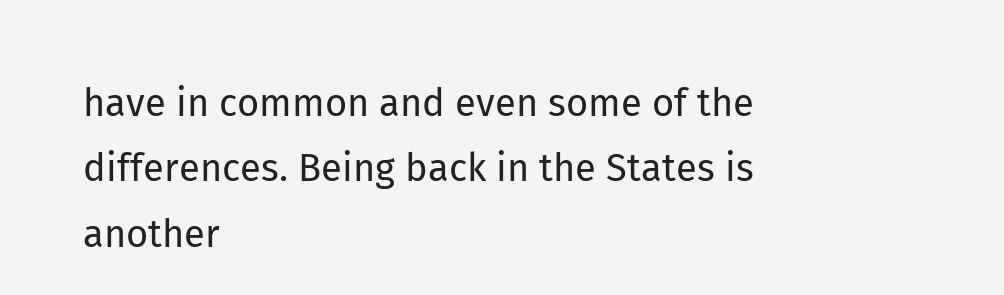have in common and even some of the differences. Being back in the States is another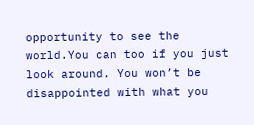opportunity to see the world.You can too if you just look around. You won’t be disappointed with what you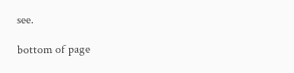see.

bottom of page